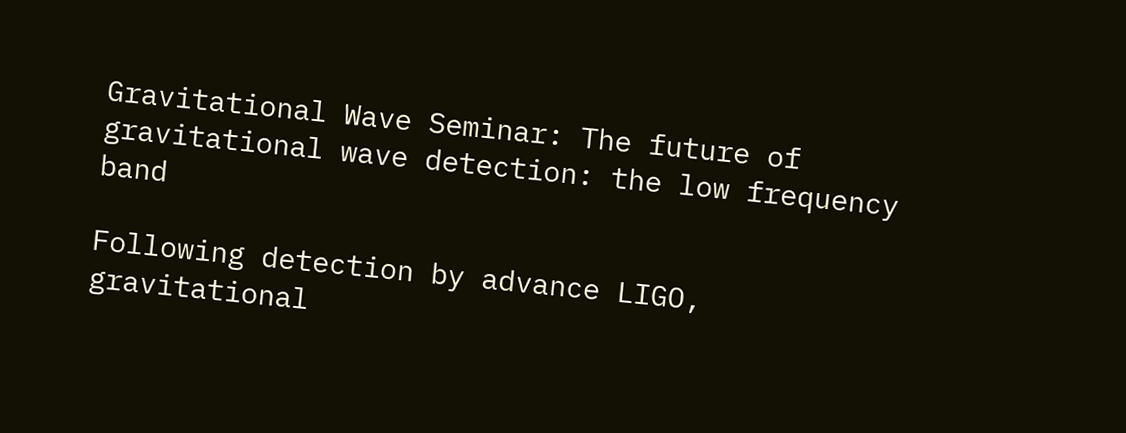Gravitational Wave Seminar: The future of gravitational wave detection: the low frequency band

Following detection by advance LIGO, gravitational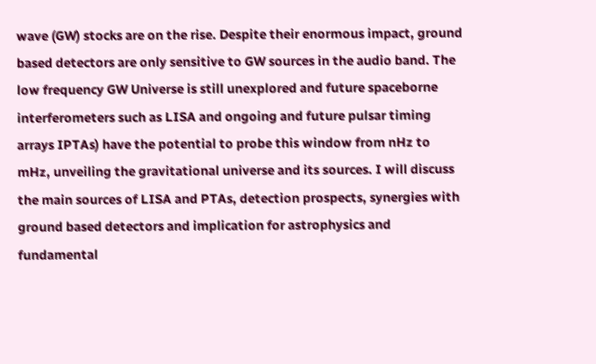wave (GW) stocks are on the rise. Despite their enormous impact, ground based detectors are only sensitive to GW sources in the audio band. The low frequency GW Universe is still unexplored and future spaceborne interferometers such as LISA and ongoing and future pulsar timing arrays IPTAs) have the potential to probe this window from nHz to mHz, unveiling the gravitational universe and its sources. I will discuss the main sources of LISA and PTAs, detection prospects, synergies with ground based detectors and implication for astrophysics and fundamental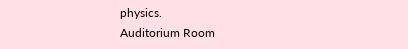physics.
Auditorium Room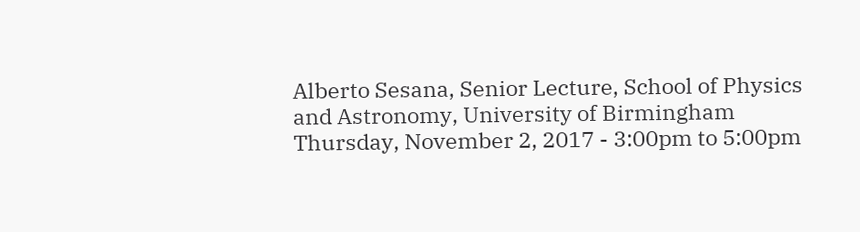Alberto Sesana, Senior Lecture, School of Physics and Astronomy, University of Birmingham
Thursday, November 2, 2017 - 3:00pm to 5:00pm